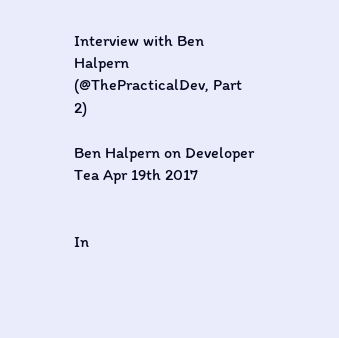Interview with Ben Halpern (@ThePracticalDev, Part 2)

Ben Halpern on Developer Tea Apr 19th 2017


In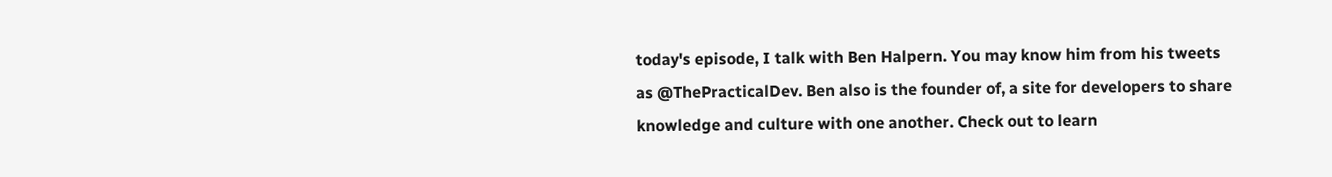today's episode, I talk with Ben Halpern. You may know him from his tweets as @ThePracticalDev. Ben also is the founder of, a site for developers to share knowledge and culture with one another. Check out to learn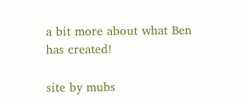a bit more about what Ben has created!

site by mubs